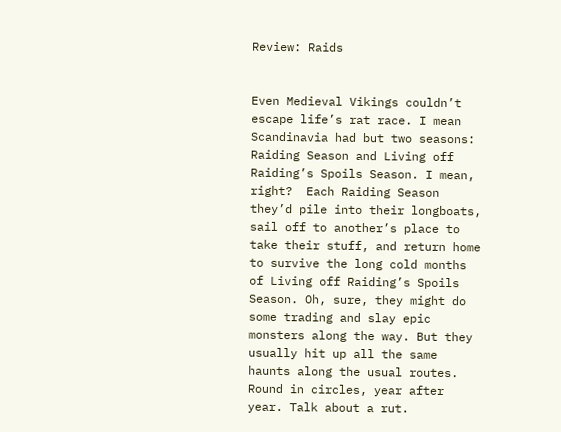Review: Raids


Even Medieval Vikings couldn’t escape life’s rat race. I mean Scandinavia had but two seasons: Raiding Season and Living off Raiding’s Spoils Season. I mean, right?  Each Raiding Season they’d pile into their longboats, sail off to another’s place to take their stuff, and return home to survive the long cold months of Living off Raiding’s Spoils Season. Oh, sure, they might do some trading and slay epic monsters along the way. But they usually hit up all the same haunts along the usual routes. Round in circles, year after year. Talk about a rut.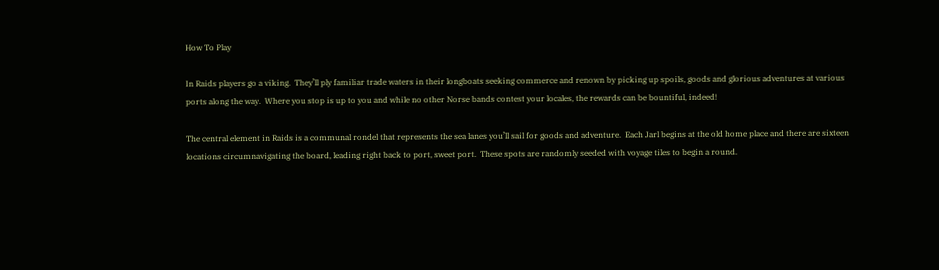How To Play

In Raids players go a viking.  They’ll ply familiar trade waters in their longboats seeking commerce and renown by picking up spoils, goods and glorious adventures at various ports along the way.  Where you stop is up to you and while no other Norse bands contest your locales, the rewards can be bountiful, indeed!

The central element in Raids is a communal rondel that represents the sea lanes you’ll sail for goods and adventure.  Each Jarl begins at the old home place and there are sixteen locations circumnavigating the board, leading right back to port, sweet port.  These spots are randomly seeded with voyage tiles to begin a round.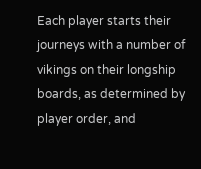Each player starts their journeys with a number of vikings on their longship boards, as determined by player order, and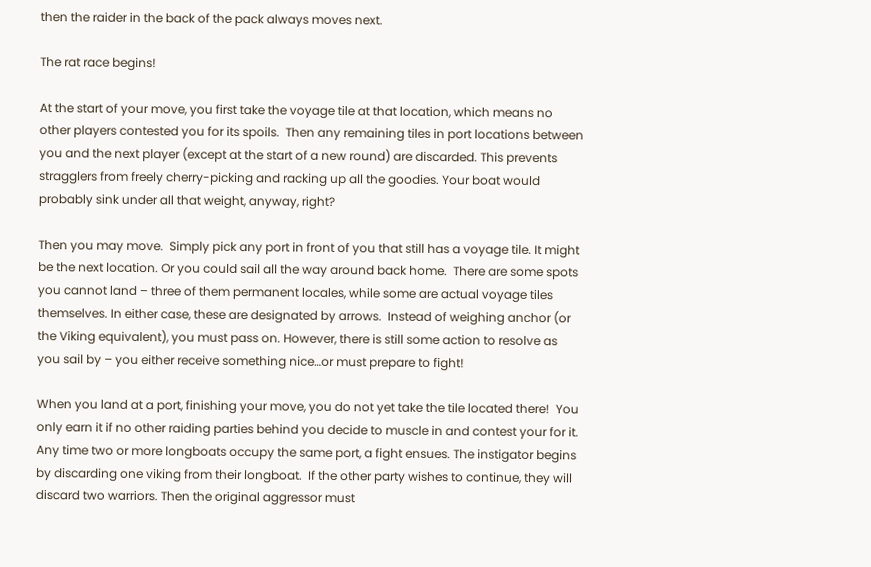then the raider in the back of the pack always moves next.

The rat race begins!

At the start of your move, you first take the voyage tile at that location, which means no other players contested you for its spoils.  Then any remaining tiles in port locations between you and the next player (except at the start of a new round) are discarded. This prevents stragglers from freely cherry-picking and racking up all the goodies. Your boat would probably sink under all that weight, anyway, right?

Then you may move.  Simply pick any port in front of you that still has a voyage tile. It might be the next location. Or you could sail all the way around back home.  There are some spots you cannot land – three of them permanent locales, while some are actual voyage tiles themselves. In either case, these are designated by arrows.  Instead of weighing anchor (or the Viking equivalent), you must pass on. However, there is still some action to resolve as you sail by – you either receive something nice…or must prepare to fight!

When you land at a port, finishing your move, you do not yet take the tile located there!  You only earn it if no other raiding parties behind you decide to muscle in and contest your for it.  Any time two or more longboats occupy the same port, a fight ensues. The instigator begins by discarding one viking from their longboat.  If the other party wishes to continue, they will discard two warriors. Then the original aggressor must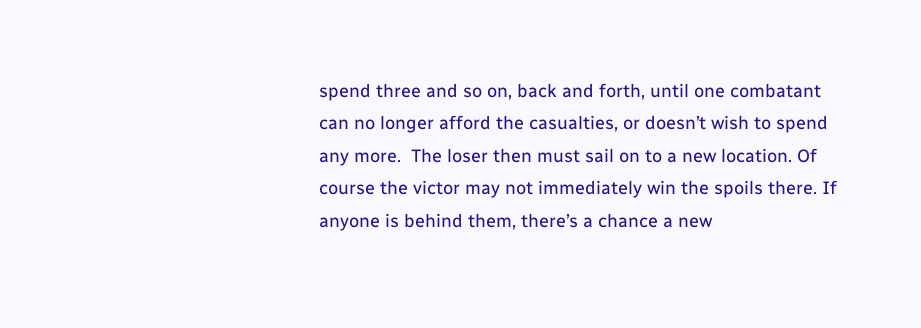spend three and so on, back and forth, until one combatant can no longer afford the casualties, or doesn’t wish to spend any more.  The loser then must sail on to a new location. Of course the victor may not immediately win the spoils there. If anyone is behind them, there’s a chance a new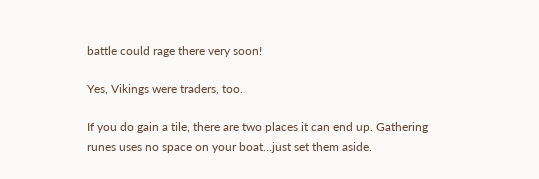battle could rage there very soon!

Yes, Vikings were traders, too.

If you do gain a tile, there are two places it can end up. Gathering runes uses no space on your boat…just set them aside.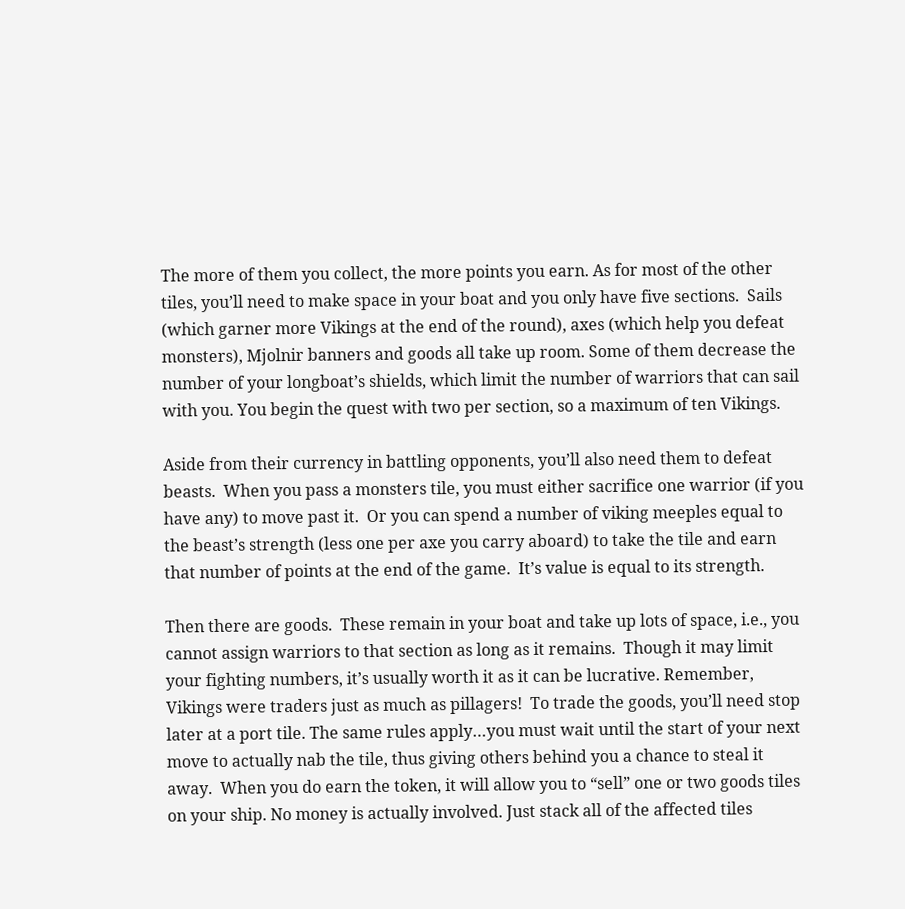The more of them you collect, the more points you earn. As for most of the other tiles, you’ll need to make space in your boat and you only have five sections.  Sails (which garner more Vikings at the end of the round), axes (which help you defeat monsters), Mjolnir banners and goods all take up room. Some of them decrease the number of your longboat’s shields, which limit the number of warriors that can sail with you. You begin the quest with two per section, so a maximum of ten Vikings.

Aside from their currency in battling opponents, you’ll also need them to defeat beasts.  When you pass a monsters tile, you must either sacrifice one warrior (if you have any) to move past it.  Or you can spend a number of viking meeples equal to the beast’s strength (less one per axe you carry aboard) to take the tile and earn that number of points at the end of the game.  It’s value is equal to its strength.

Then there are goods.  These remain in your boat and take up lots of space, i.e., you cannot assign warriors to that section as long as it remains.  Though it may limit your fighting numbers, it’s usually worth it as it can be lucrative. Remember, Vikings were traders just as much as pillagers!  To trade the goods, you’ll need stop later at a port tile. The same rules apply…you must wait until the start of your next move to actually nab the tile, thus giving others behind you a chance to steal it away.  When you do earn the token, it will allow you to “sell” one or two goods tiles on your ship. No money is actually involved. Just stack all of the affected tiles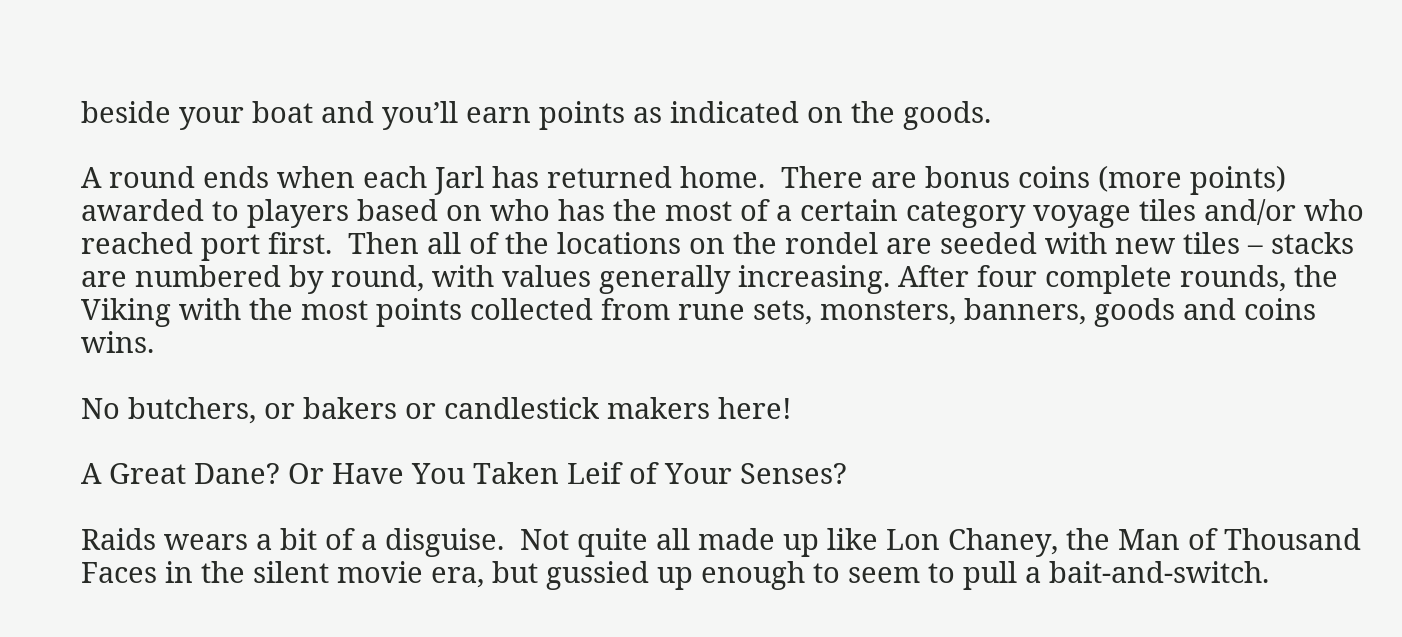beside your boat and you’ll earn points as indicated on the goods.

A round ends when each Jarl has returned home.  There are bonus coins (more points) awarded to players based on who has the most of a certain category voyage tiles and/or who reached port first.  Then all of the locations on the rondel are seeded with new tiles – stacks are numbered by round, with values generally increasing. After four complete rounds, the Viking with the most points collected from rune sets, monsters, banners, goods and coins wins.

No butchers, or bakers or candlestick makers here!

A Great Dane? Or Have You Taken Leif of Your Senses?

Raids wears a bit of a disguise.  Not quite all made up like Lon Chaney, the Man of Thousand Faces in the silent movie era, but gussied up enough to seem to pull a bait-and-switch.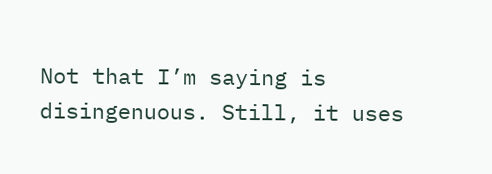Not that I’m saying is disingenuous. Still, it uses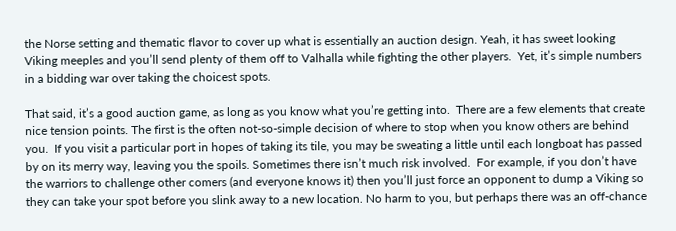the Norse setting and thematic flavor to cover up what is essentially an auction design. Yeah, it has sweet looking Viking meeples and you’ll send plenty of them off to Valhalla while fighting the other players.  Yet, it’s simple numbers in a bidding war over taking the choicest spots.

That said, it’s a good auction game, as long as you know what you’re getting into.  There are a few elements that create nice tension points. The first is the often not-so-simple decision of where to stop when you know others are behind you.  If you visit a particular port in hopes of taking its tile, you may be sweating a little until each longboat has passed by on its merry way, leaving you the spoils. Sometimes there isn’t much risk involved.  For example, if you don’t have the warriors to challenge other comers (and everyone knows it) then you’ll just force an opponent to dump a Viking so they can take your spot before you slink away to a new location. No harm to you, but perhaps there was an off-chance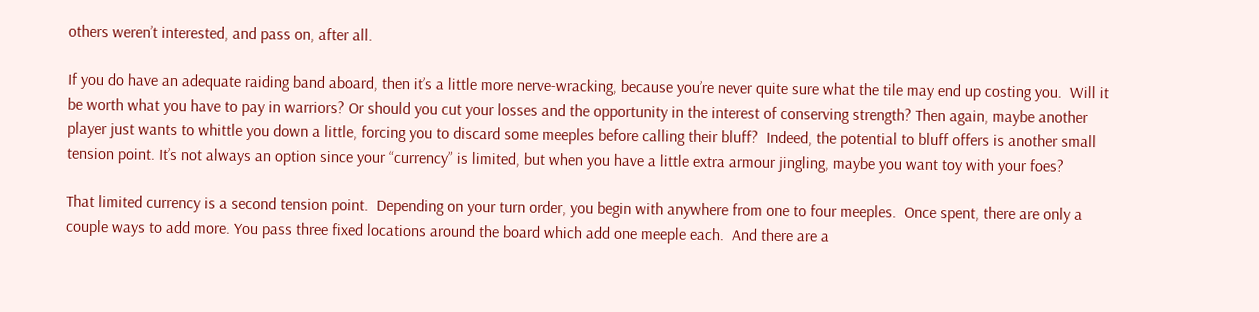others weren’t interested, and pass on, after all.

If you do have an adequate raiding band aboard, then it’s a little more nerve-wracking, because you’re never quite sure what the tile may end up costing you.  Will it be worth what you have to pay in warriors? Or should you cut your losses and the opportunity in the interest of conserving strength? Then again, maybe another player just wants to whittle you down a little, forcing you to discard some meeples before calling their bluff?  Indeed, the potential to bluff offers is another small tension point. It’s not always an option since your “currency” is limited, but when you have a little extra armour jingling, maybe you want toy with your foes?

That limited currency is a second tension point.  Depending on your turn order, you begin with anywhere from one to four meeples.  Once spent, there are only a couple ways to add more. You pass three fixed locations around the board which add one meeple each.  And there are a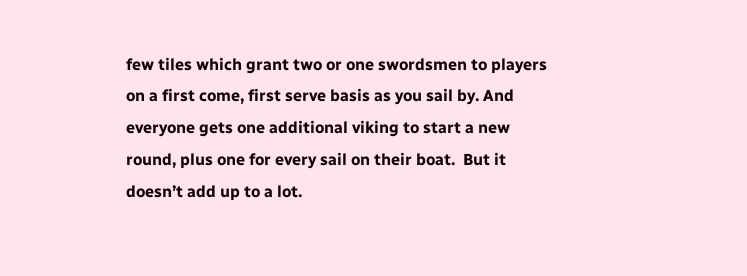few tiles which grant two or one swordsmen to players on a first come, first serve basis as you sail by. And everyone gets one additional viking to start a new round, plus one for every sail on their boat.  But it doesn’t add up to a lot.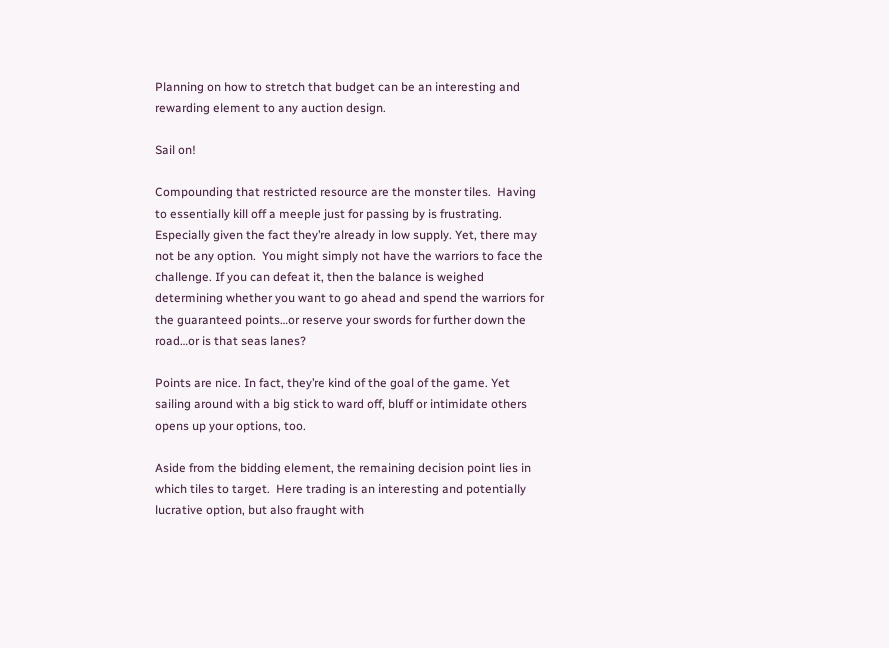Planning on how to stretch that budget can be an interesting and rewarding element to any auction design.

Sail on!

Compounding that restricted resource are the monster tiles.  Having to essentially kill off a meeple just for passing by is frustrating.  Especially given the fact they’re already in low supply. Yet, there may not be any option.  You might simply not have the warriors to face the challenge. If you can defeat it, then the balance is weighed determining whether you want to go ahead and spend the warriors for the guaranteed points…or reserve your swords for further down the road…or is that seas lanes?

Points are nice. In fact, they’re kind of the goal of the game. Yet sailing around with a big stick to ward off, bluff or intimidate others opens up your options, too.

Aside from the bidding element, the remaining decision point lies in which tiles to target.  Here trading is an interesting and potentially lucrative option, but also fraught with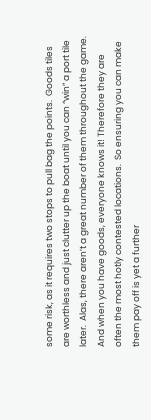some risk, as it requires two stops to pull bag the points.  Goods tiles are worthless and just clutter up the boat until you can “win” a port tile later.  Alas, there aren’t a great number of them throughout the game. And when you have goods, everyone knows it! Therefore they are often the most hotly contested locations.  So ensuring you can make them pay off is yet a further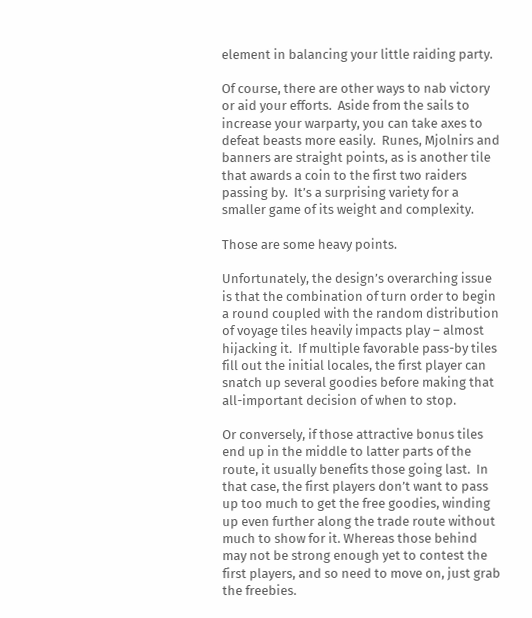element in balancing your little raiding party.

Of course, there are other ways to nab victory or aid your efforts.  Aside from the sails to increase your warparty, you can take axes to defeat beasts more easily.  Runes, Mjolnirs and banners are straight points, as is another tile that awards a coin to the first two raiders passing by.  It’s a surprising variety for a smaller game of its weight and complexity.

Those are some heavy points.

Unfortunately, the design’s overarching issue is that the combination of turn order to begin a round coupled with the random distribution of voyage tiles heavily impacts play – almost hijacking it.  If multiple favorable pass-by tiles fill out the initial locales, the first player can snatch up several goodies before making that all-important decision of when to stop.

Or conversely, if those attractive bonus tiles end up in the middle to latter parts of the route, it usually benefits those going last.  In that case, the first players don’t want to pass up too much to get the free goodies, winding up even further along the trade route without much to show for it. Whereas those behind may not be strong enough yet to contest the first players, and so need to move on, just grab the freebies.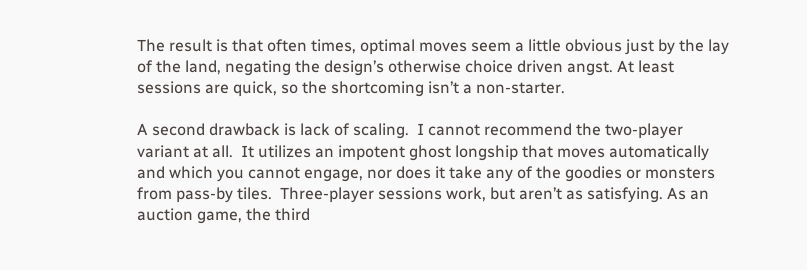The result is that often times, optimal moves seem a little obvious just by the lay of the land, negating the design’s otherwise choice driven angst. At least sessions are quick, so the shortcoming isn’t a non-starter.

A second drawback is lack of scaling.  I cannot recommend the two-player variant at all.  It utilizes an impotent ghost longship that moves automatically and which you cannot engage, nor does it take any of the goodies or monsters from pass-by tiles.  Three-player sessions work, but aren’t as satisfying. As an auction game, the third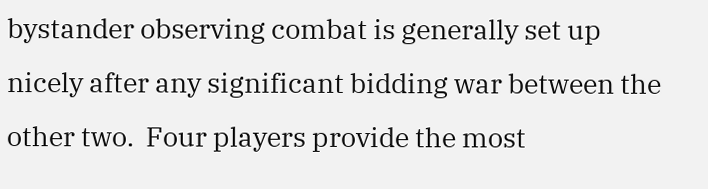bystander observing combat is generally set up nicely after any significant bidding war between the other two.  Four players provide the most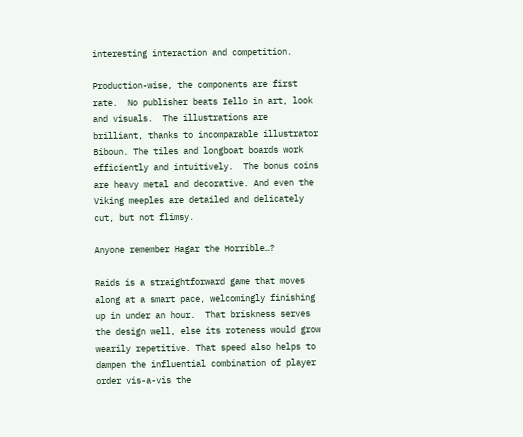interesting interaction and competition.

Production-wise, the components are first rate.  No publisher beats Iello in art, look and visuals.  The illustrations are brilliant, thanks to incomparable illustrator Biboun. The tiles and longboat boards work efficiently and intuitively.  The bonus coins are heavy metal and decorative. And even the Viking meeples are detailed and delicately cut, but not flimsy.

Anyone remember Hagar the Horrible…?

Raids is a straightforward game that moves along at a smart pace, welcomingly finishing up in under an hour.  That briskness serves the design well, else its roteness would grow wearily repetitive. That speed also helps to dampen the influential combination of player order vis-a-vis the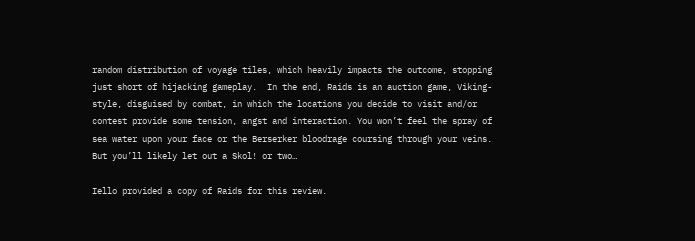random distribution of voyage tiles, which heavily impacts the outcome, stopping just short of hijacking gameplay.  In the end, Raids is an auction game, Viking-style, disguised by combat, in which the locations you decide to visit and/or contest provide some tension, angst and interaction. You won’t feel the spray of sea water upon your face or the Berserker bloodrage coursing through your veins. But you’ll likely let out a Skol! or two…

Iello provided a copy of Raids for this review.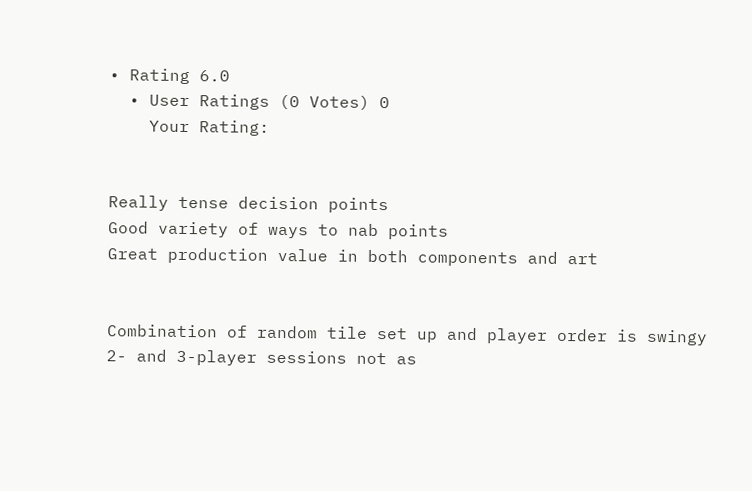• Rating 6.0
  • User Ratings (0 Votes) 0
    Your Rating:


Really tense decision points
Good variety of ways to nab points
Great production value in both components and art


Combination of random tile set up and player order is swingy
2- and 3-player sessions not as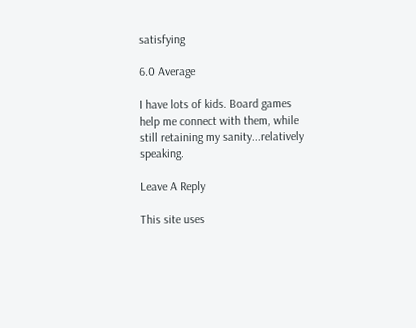satisfying

6.0 Average

I have lots of kids. Board games help me connect with them, while still retaining my sanity...relatively speaking.

Leave A Reply

This site uses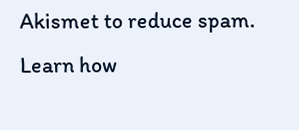Akismet to reduce spam. Learn how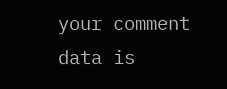your comment data is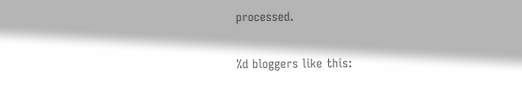processed.

%d bloggers like this: